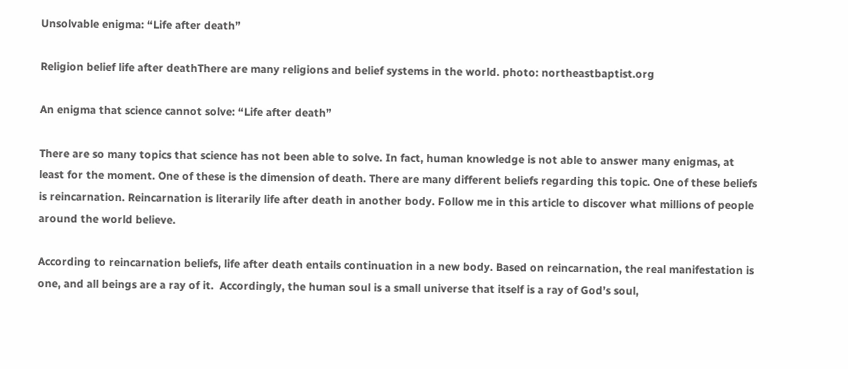Unsolvable enigma: “Life after death”

Religion belief life after deathThere are many religions and belief systems in the world. photo: northeastbaptist.org

An enigma that science cannot solve: “Life after death”

There are so many topics that science has not been able to solve. In fact, human knowledge is not able to answer many enigmas, at least for the moment. One of these is the dimension of death. There are many different beliefs regarding this topic. One of these beliefs is reincarnation. Reincarnation is literarily life after death in another body. Follow me in this article to discover what millions of people around the world believe.

According to reincarnation beliefs, life after death entails continuation in a new body. Based on reincarnation, the real manifestation is one, and all beings are a ray of it.  Accordingly, the human soul is a small universe that itself is a ray of God’s soul,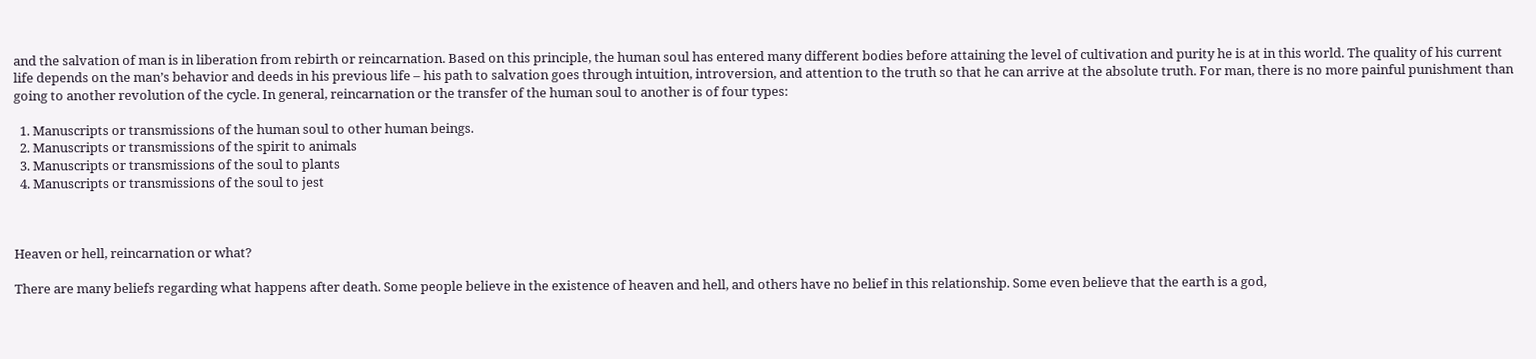and the salvation of man is in liberation from rebirth or reincarnation. Based on this principle, the human soul has entered many different bodies before attaining the level of cultivation and purity he is at in this world. The quality of his current life depends on the man’s behavior and deeds in his previous life – his path to salvation goes through intuition, introversion, and attention to the truth so that he can arrive at the absolute truth. For man, there is no more painful punishment than going to another revolution of the cycle. In general, reincarnation or the transfer of the human soul to another is of four types:

  1. Manuscripts or transmissions of the human soul to other human beings.
  2. Manuscripts or transmissions of the spirit to animals
  3. Manuscripts or transmissions of the soul to plants
  4. Manuscripts or transmissions of the soul to jest



Heaven or hell, reincarnation or what?

There are many beliefs regarding what happens after death. Some people believe in the existence of heaven and hell, and others have no belief in this relationship. Some even believe that the earth is a god,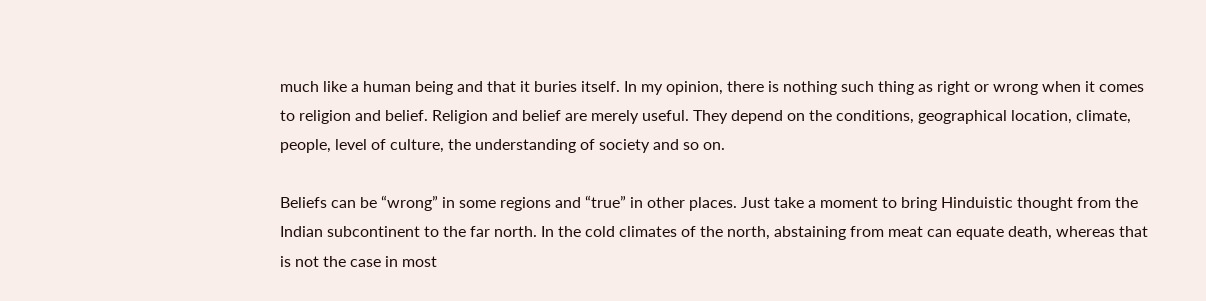much like a human being and that it buries itself. In my opinion, there is nothing such thing as right or wrong when it comes to religion and belief. Religion and belief are merely useful. They depend on the conditions, geographical location, climate, people, level of culture, the understanding of society and so on.

Beliefs can be “wrong” in some regions and “true” in other places. Just take a moment to bring Hinduistic thought from the Indian subcontinent to the far north. In the cold climates of the north, abstaining from meat can equate death, whereas that is not the case in most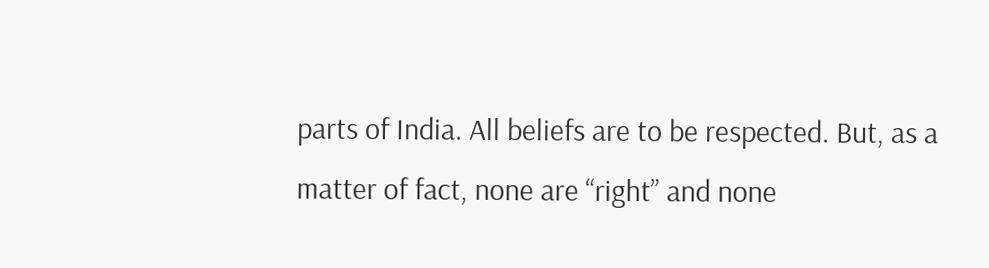parts of India. All beliefs are to be respected. But, as a matter of fact, none are “right” and none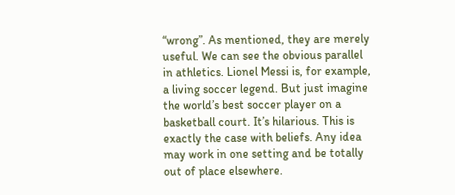“wrong”. As mentioned, they are merely useful. We can see the obvious parallel in athletics. Lionel Messi is, for example, a living soccer legend. But just imagine the world’s best soccer player on a basketball court. It’s hilarious. This is exactly the case with beliefs. Any idea may work in one setting and be totally out of place elsewhere.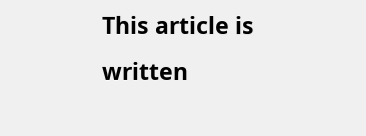This article is written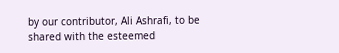by our contributor, Ali Ashrafi, to be shared with the esteemed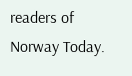readers of Norway Today.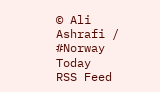© Ali Ashrafi / #Norway Today
RSS Feed